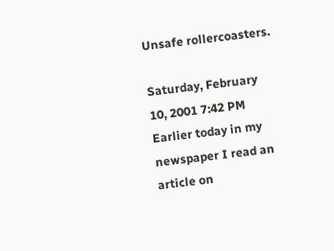Unsafe rollercoasters.

Saturday, February 10, 2001 7:42 PM
Earlier today in my newspaper I read an article on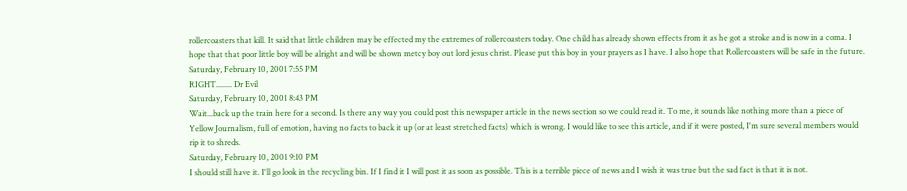rollercoasters that kill. It said that little children may be effected my the extremes of rollercoasters today. One child has already shown effects from it as he got a stroke and is now in a coma. I hope that that poor little boy will be alright and will be shown metcy boy out lord jesus christ. Please put this boy in your prayers as I have. I also hope that Rollercoasters will be safe in the future.
Saturday, February 10, 2001 7:55 PM
RIGHT........ Dr Evil
Saturday, February 10, 2001 8:43 PM
Wait...back up the train here for a second. Is there any way you could post this newspaper article in the news section so we could read it. To me, it sounds like nothing more than a piece of Yellow Journalism, full of emotion, having no facts to back it up (or at least stretched facts) which is wrong. I would like to see this article, and if it were posted, I'm sure several members would rip it to shreds.
Saturday, February 10, 2001 9:10 PM
I should still have it. I'll go look in the recycling bin. If I find it I will post it as soon as possible. This is a terrible piece of news and I wish it was true but the sad fact is that it is not.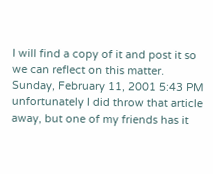I will find a copy of it and post it so we can reflect on this matter.
Sunday, February 11, 2001 5:43 PM
unfortunately I did throw that article away, but one of my friends has it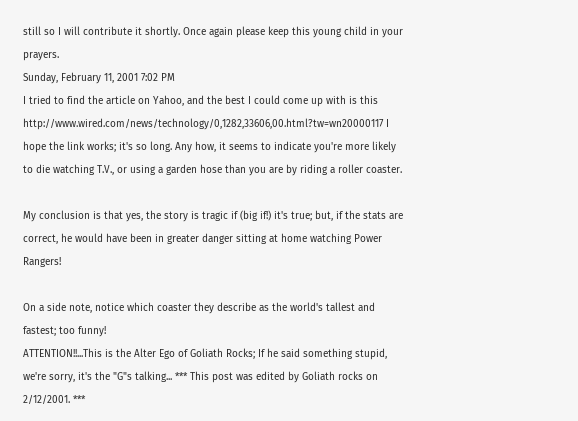still so I will contribute it shortly. Once again please keep this young child in your prayers.
Sunday, February 11, 2001 7:02 PM
I tried to find the article on Yahoo, and the best I could come up with is this http://www.wired.com/news/technology/0,1282,33606,00.html?tw=wn20000117 I hope the link works; it's so long. Any how, it seems to indicate you're more likely to die watching T.V., or using a garden hose than you are by riding a roller coaster.

My conclusion is that yes, the story is tragic if (big if!) it's true; but, if the stats are correct, he would have been in greater danger sitting at home watching Power Rangers!

On a side note, notice which coaster they describe as the world's tallest and fastest; too funny!
ATTENTION!!...This is the Alter Ego of Goliath Rocks; If he said something stupid, we're sorry, it's the "G"s talking... *** This post was edited by Goliath rocks on 2/12/2001. ***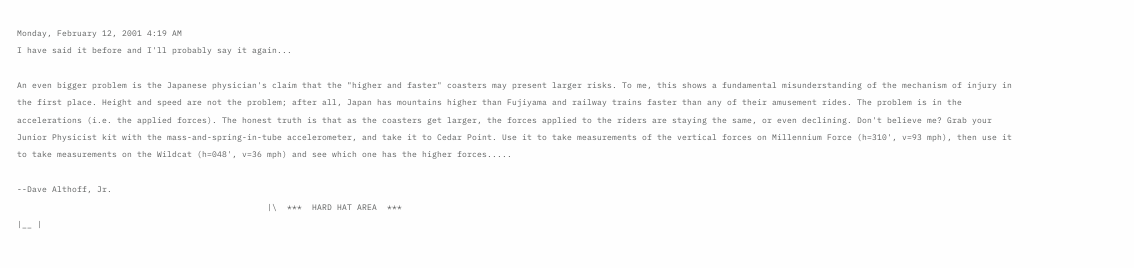Monday, February 12, 2001 4:19 AM
I have said it before and I'll probably say it again...

An even bigger problem is the Japanese physician's claim that the "higher and faster" coasters may present larger risks. To me, this shows a fundamental misunderstanding of the mechanism of injury in the first place. Height and speed are not the problem; after all, Japan has mountains higher than Fujiyama and railway trains faster than any of their amusement rides. The problem is in the accelerations (i.e. the applied forces). The honest truth is that as the coasters get larger, the forces applied to the riders are staying the same, or even declining. Don't believe me? Grab your Junior Physicist kit with the mass-and-spring-in-tube accelerometer, and take it to Cedar Point. Use it to take measurements of the vertical forces on Millennium Force (h=310', v=93 mph), then use it to take measurements on the Wildcat (h=048', v=36 mph) and see which one has the higher forces.....

--Dave Althoff, Jr.
                                                  |\  ***  HARD HAT AREA  ***
|__ |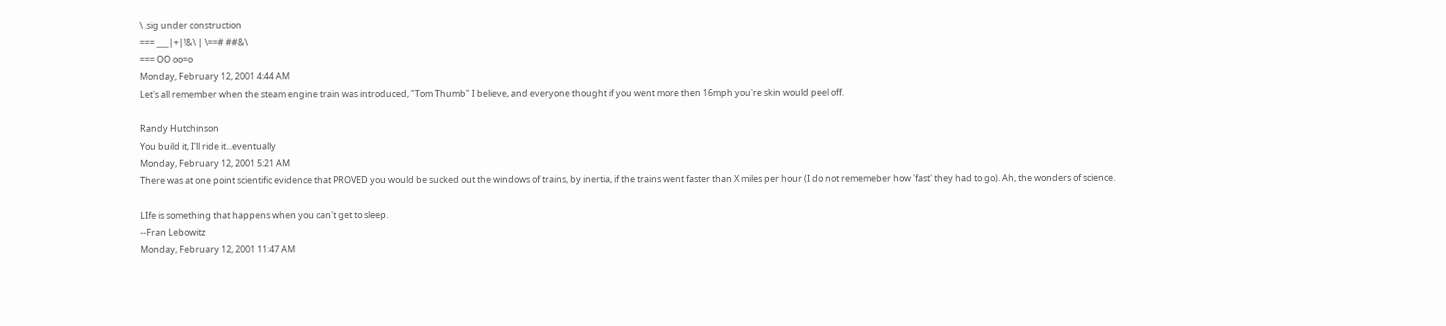\ .sig under construction
=== ___|+|!&\ | \==# ##&\
=== OO oo=o
Monday, February 12, 2001 4:44 AM
Let's all remember when the steam engine train was introduced, "Tom Thumb" I believe, and everyone thought if you went more then 16mph you're skin would peel off.

Randy Hutchinson
You build it, I'll ride it...eventually
Monday, February 12, 2001 5:21 AM
There was at one point scientific evidence that PROVED you would be sucked out the windows of trains, by inertia, if the trains went faster than X miles per hour (I do not rememeber how 'fast' they had to go). Ah, the wonders of science.

LIfe is something that happens when you can't get to sleep.
--Fran Lebowitz
Monday, February 12, 2001 11:47 AM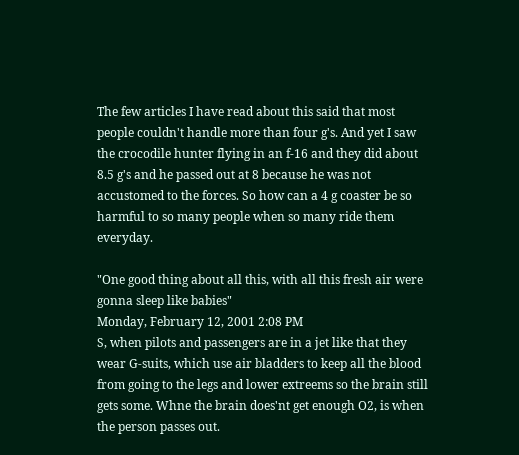The few articles I have read about this said that most people couldn't handle more than four g's. And yet I saw the crocodile hunter flying in an f-16 and they did about 8.5 g's and he passed out at 8 because he was not accustomed to the forces. So how can a 4 g coaster be so harmful to so many people when so many ride them everyday.

"One good thing about all this, with all this fresh air were gonna sleep like babies"
Monday, February 12, 2001 2:08 PM
S, when pilots and passengers are in a jet like that they wear G-suits, which use air bladders to keep all the blood from going to the legs and lower extreems so the brain still gets some. Whne the brain does'nt get enough O2, is when the person passes out.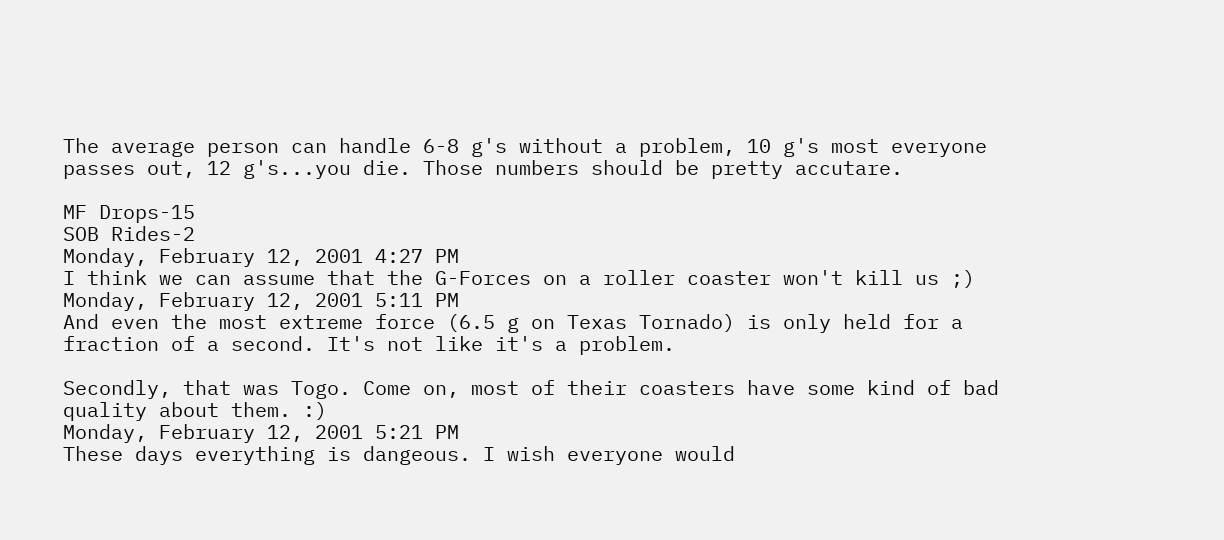The average person can handle 6-8 g's without a problem, 10 g's most everyone passes out, 12 g's...you die. Those numbers should be pretty accutare.

MF Drops-15
SOB Rides-2
Monday, February 12, 2001 4:27 PM
I think we can assume that the G-Forces on a roller coaster won't kill us ;)
Monday, February 12, 2001 5:11 PM
And even the most extreme force (6.5 g on Texas Tornado) is only held for a fraction of a second. It's not like it's a problem.

Secondly, that was Togo. Come on, most of their coasters have some kind of bad quality about them. :)
Monday, February 12, 2001 5:21 PM
These days everything is dangeous. I wish everyone would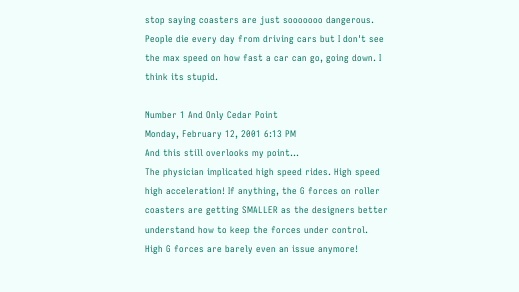stop saying coasters are just sooooooo dangerous. People die every day from driving cars but I don't see the max speed on how fast a car can go, going down. I think its stupid.

Number 1 And Only Cedar Point
Monday, February 12, 2001 6:13 PM
And this still overlooks my point...
The physician implicated high speed rides. High speed high acceleration! If anything, the G forces on roller coasters are getting SMALLER as the designers better understand how to keep the forces under control.
High G forces are barely even an issue anymore!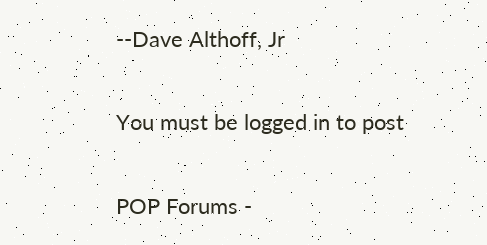--Dave Althoff, Jr

You must be logged in to post

POP Forums -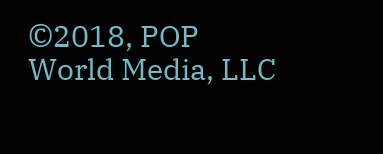©2018, POP World Media, LLC